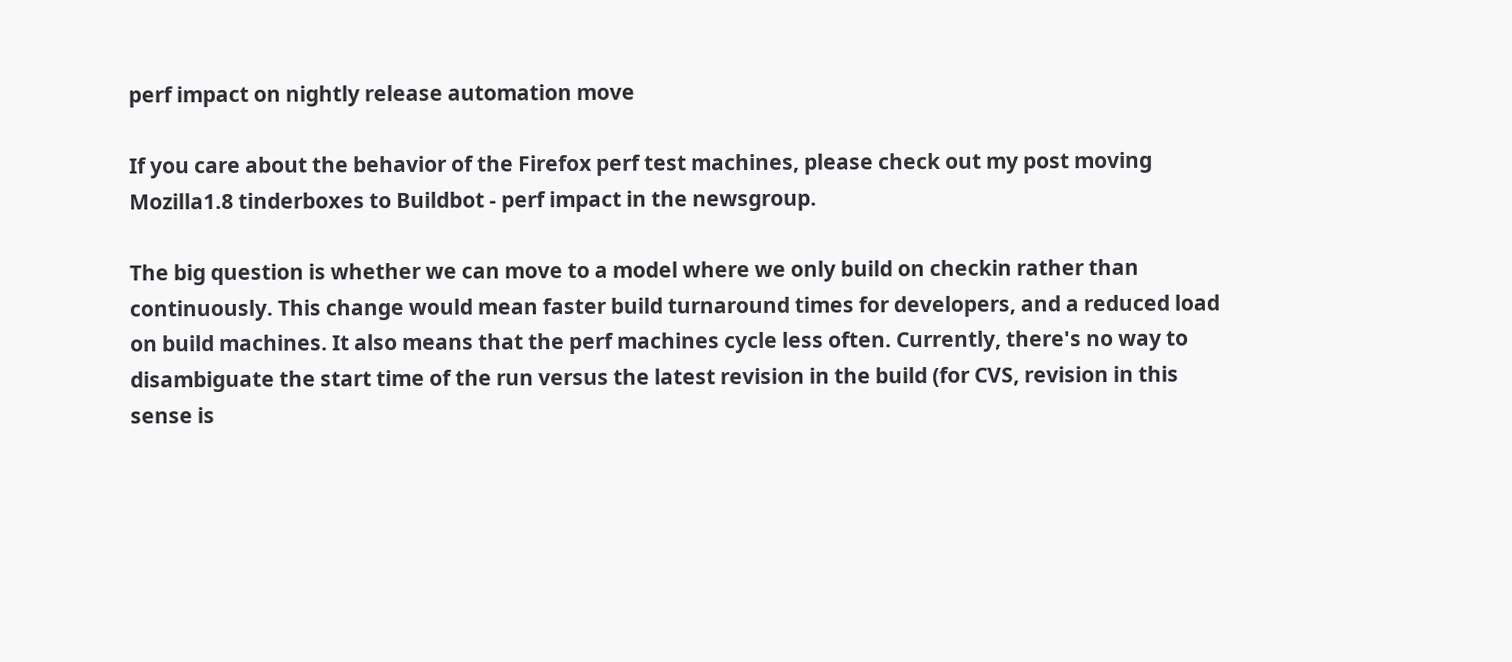perf impact on nightly release automation move

If you care about the behavior of the Firefox perf test machines, please check out my post moving Mozilla1.8 tinderboxes to Buildbot - perf impact in the newsgroup.

The big question is whether we can move to a model where we only build on checkin rather than continuously. This change would mean faster build turnaround times for developers, and a reduced load on build machines. It also means that the perf machines cycle less often. Currently, there's no way to disambiguate the start time of the run versus the latest revision in the build (for CVS, revision in this sense is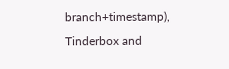branch+timestamp), Tinderbox and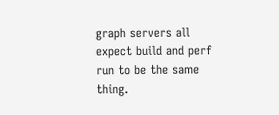graph servers all expect build and perf run to be the same thing.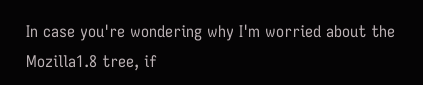In case you're wondering why I'm worried about the Mozilla1.8 tree, if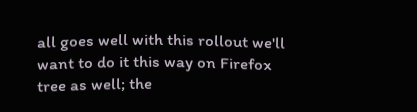all goes well with this rollout we'll want to do it this way on Firefox tree as well; the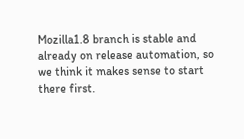Mozilla1.8 branch is stable and already on release automation, so we think it makes sense to start there first.